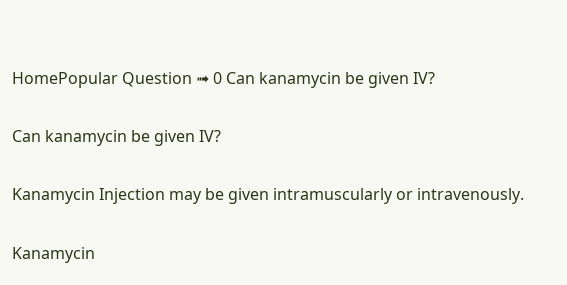HomePopular Question ➟ 0 Can kanamycin be given IV?

Can kanamycin be given IV?

Kanamycin Injection may be given intramuscularly or intravenously.

Kanamycin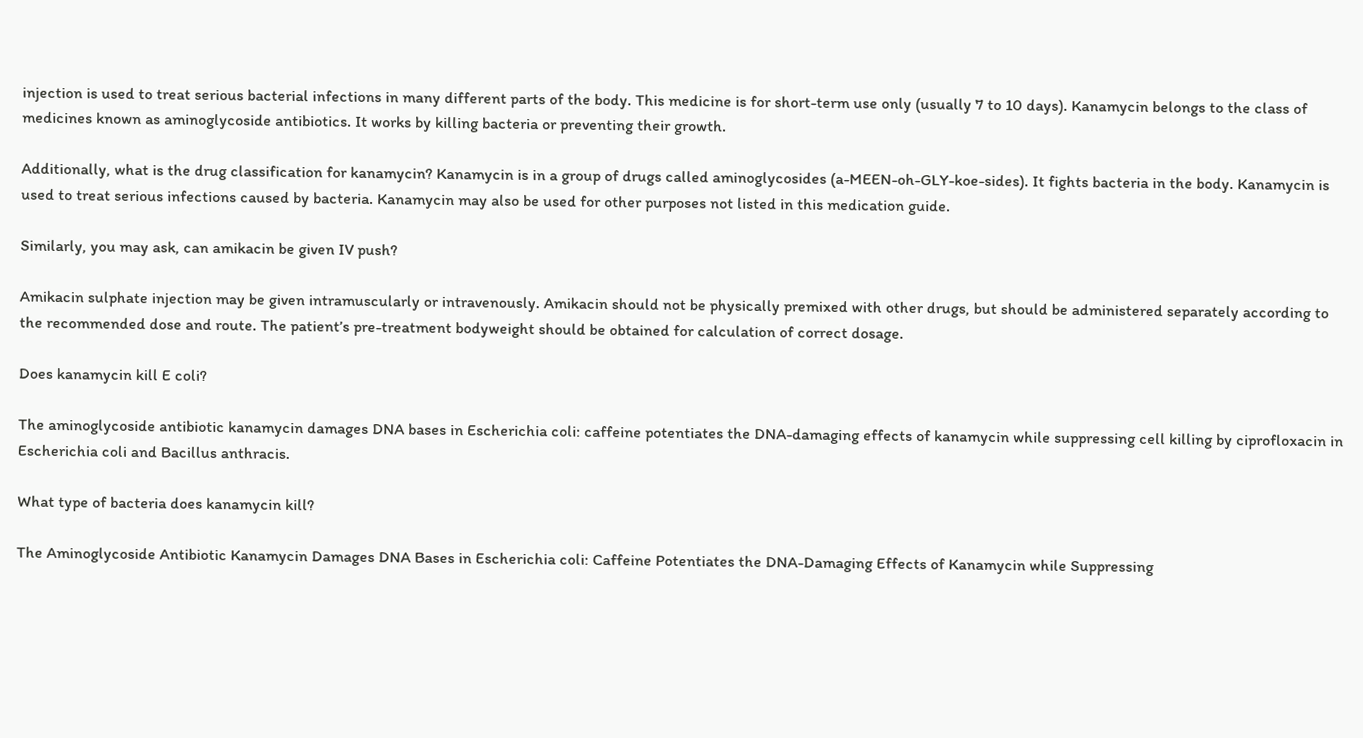injection is used to treat serious bacterial infections in many different parts of the body. This medicine is for short-term use only (usually 7 to 10 days). Kanamycin belongs to the class of medicines known as aminoglycoside antibiotics. It works by killing bacteria or preventing their growth.

Additionally, what is the drug classification for kanamycin? Kanamycin is in a group of drugs called aminoglycosides (a-MEEN-oh-GLY-koe-sides). It fights bacteria in the body. Kanamycin is used to treat serious infections caused by bacteria. Kanamycin may also be used for other purposes not listed in this medication guide.

Similarly, you may ask, can amikacin be given IV push?

Amikacin sulphate injection may be given intramuscularly or intravenously. Amikacin should not be physically premixed with other drugs, but should be administered separately according to the recommended dose and route. The patient’s pre-treatment bodyweight should be obtained for calculation of correct dosage.

Does kanamycin kill E coli?

The aminoglycoside antibiotic kanamycin damages DNA bases in Escherichia coli: caffeine potentiates the DNA-damaging effects of kanamycin while suppressing cell killing by ciprofloxacin in Escherichia coli and Bacillus anthracis.

What type of bacteria does kanamycin kill?

The Aminoglycoside Antibiotic Kanamycin Damages DNA Bases in Escherichia coli: Caffeine Potentiates the DNA-Damaging Effects of Kanamycin while Suppressing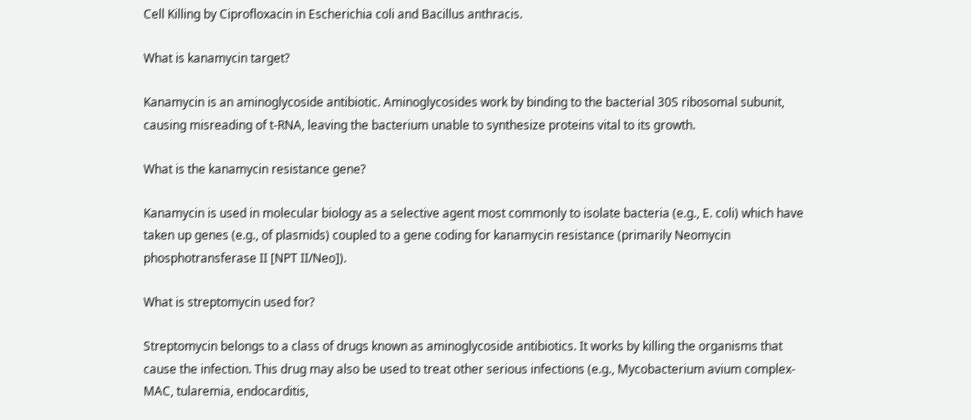Cell Killing by Ciprofloxacin in Escherichia coli and Bacillus anthracis.

What is kanamycin target?

Kanamycin is an aminoglycoside antibiotic. Aminoglycosides work by binding to the bacterial 30S ribosomal subunit, causing misreading of t-RNA, leaving the bacterium unable to synthesize proteins vital to its growth.

What is the kanamycin resistance gene?

Kanamycin is used in molecular biology as a selective agent most commonly to isolate bacteria (e.g., E. coli) which have taken up genes (e.g., of plasmids) coupled to a gene coding for kanamycin resistance (primarily Neomycin phosphotransferase II [NPT II/Neo]).

What is streptomycin used for?

Streptomycin belongs to a class of drugs known as aminoglycoside antibiotics. It works by killing the organisms that cause the infection. This drug may also be used to treat other serious infections (e.g., Mycobacterium avium complex-MAC, tularemia, endocarditis,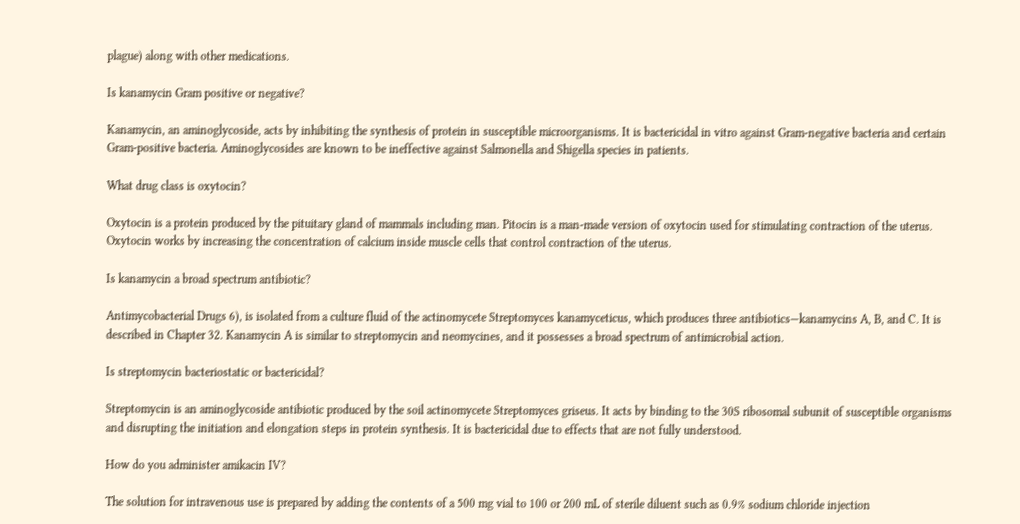plague) along with other medications.

Is kanamycin Gram positive or negative?

Kanamycin, an aminoglycoside, acts by inhibiting the synthesis of protein in susceptible microorganisms. It is bactericidal in vitro against Gram-negative bacteria and certain Gram-positive bacteria. Aminoglycosides are known to be ineffective against Salmonella and Shigella species in patients.

What drug class is oxytocin?

Oxytocin is a protein produced by the pituitary gland of mammals including man. Pitocin is a man-made version of oxytocin used for stimulating contraction of the uterus. Oxytocin works by increasing the concentration of calcium inside muscle cells that control contraction of the uterus.

Is kanamycin a broad spectrum antibiotic?

Antimycobacterial Drugs 6), is isolated from a culture fluid of the actinomycete Streptomyces kanamyceticus, which produces three antibiotics—kanamycins A, B, and C. It is described in Chapter 32. Kanamycin A is similar to streptomycin and neomycines, and it possesses a broad spectrum of antimicrobial action.

Is streptomycin bacteriostatic or bactericidal?

Streptomycin is an aminoglycoside antibiotic produced by the soil actinomycete Streptomyces griseus. It acts by binding to the 30S ribosomal subunit of susceptible organisms and disrupting the initiation and elongation steps in protein synthesis. It is bactericidal due to effects that are not fully understood.

How do you administer amikacin IV?

The solution for intravenous use is prepared by adding the contents of a 500 mg vial to 100 or 200 mL of sterile diluent such as 0.9% sodium chloride injection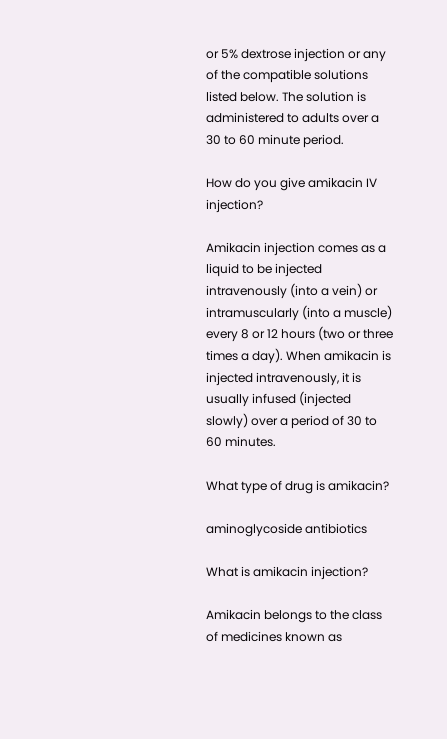or 5% dextrose injection or any of the compatible solutions listed below. The solution is administered to adults over a 30 to 60 minute period.

How do you give amikacin IV injection?

Amikacin injection comes as a liquid to be injected intravenously (into a vein) or intramuscularly (into a muscle) every 8 or 12 hours (two or three times a day). When amikacin is injected intravenously, it is usually infused (injected slowly) over a period of 30 to 60 minutes.

What type of drug is amikacin?

aminoglycoside antibiotics

What is amikacin injection?

Amikacin belongs to the class of medicines known as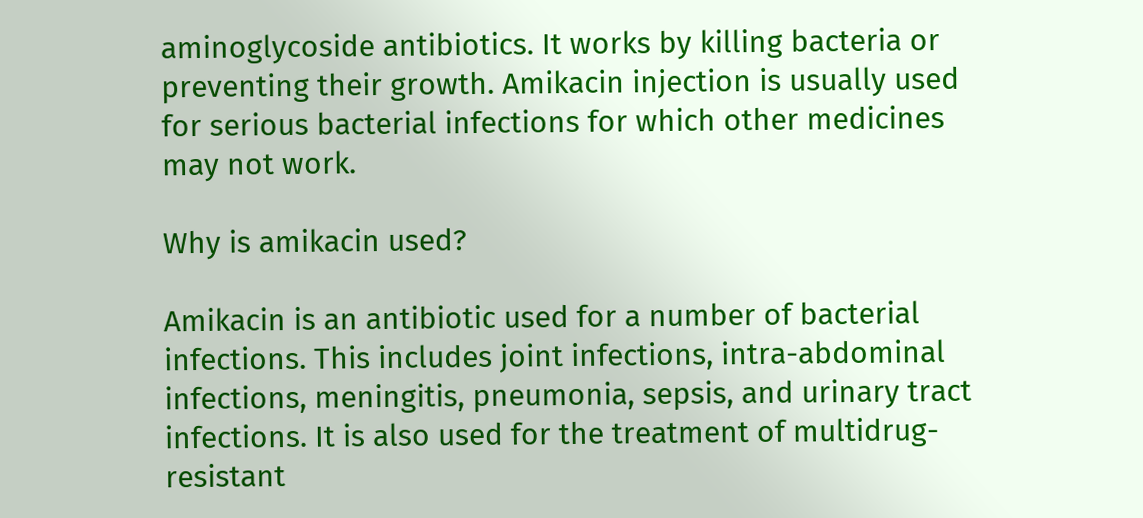aminoglycoside antibiotics. It works by killing bacteria or preventing their growth. Amikacin injection is usually used for serious bacterial infections for which other medicines may not work.

Why is amikacin used?

Amikacin is an antibiotic used for a number of bacterial infections. This includes joint infections, intra-abdominal infections, meningitis, pneumonia, sepsis, and urinary tract infections. It is also used for the treatment of multidrug-resistant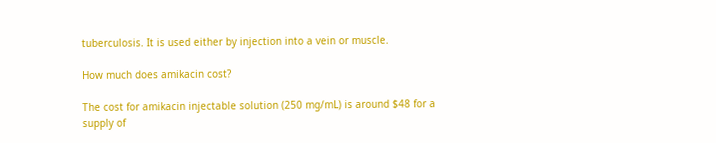tuberculosis. It is used either by injection into a vein or muscle.

How much does amikacin cost?

The cost for amikacin injectable solution (250 mg/mL) is around $48 for a supply of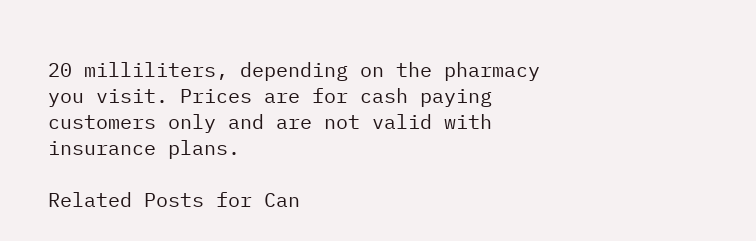20 milliliters, depending on the pharmacy you visit. Prices are for cash paying customers only and are not valid with insurance plans.

Related Posts for Can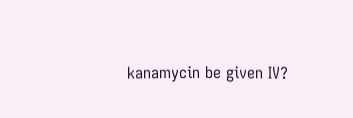kanamycin be given IV?